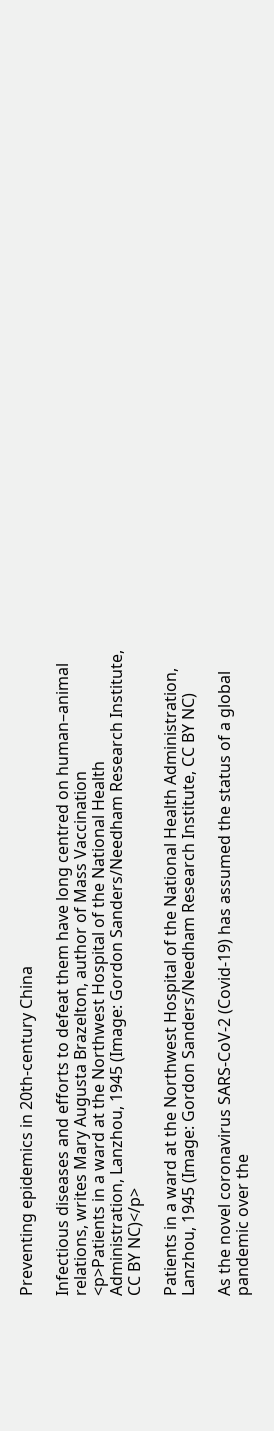Preventing epidemics in 20th-century China

Infectious diseases and efforts to defeat them have long centred on human–animal relations, writes Mary Augusta Brazelton, author of Mass Vaccination
<p>Patients in a ward at the Northwest Hospital of the National Health Administration, Lanzhou, 1945 (Image: Gordon Sanders/Needham Research Institute, CC BY NC)</p>

Patients in a ward at the Northwest Hospital of the National Health Administration, Lanzhou, 1945 (Image: Gordon Sanders/Needham Research Institute, CC BY NC)

As the novel coronavirus SARS-CoV-2 (Covid-19) has assumed the status of a global pandemic over the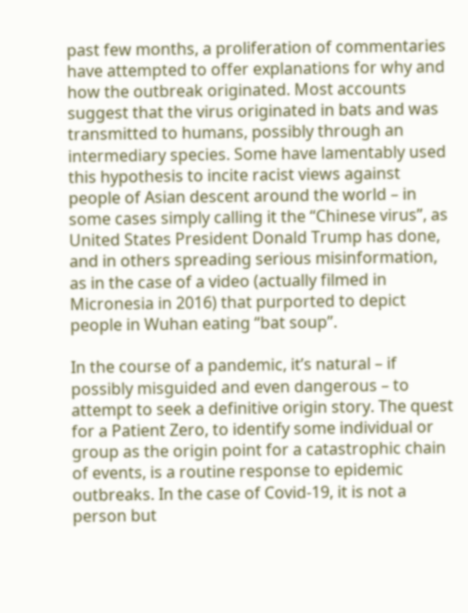past few months, a proliferation of commentaries have attempted to offer explanations for why and how the outbreak originated. Most accounts suggest that the virus originated in bats and was transmitted to humans, possibly through an intermediary species. Some have lamentably used this hypothesis to incite racist views against people of Asian descent around the world – in some cases simply calling it the “Chinese virus”, as United States President Donald Trump has done, and in others spreading serious misinformation, as in the case of a video (actually filmed in Micronesia in 2016) that purported to depict people in Wuhan eating “bat soup”.

In the course of a pandemic, it’s natural – if possibly misguided and even dangerous – to attempt to seek a definitive origin story. The quest for a Patient Zero, to identify some individual or group as the origin point for a catastrophic chain of events, is a routine response to epidemic outbreaks. In the case of Covid-19, it is not a person but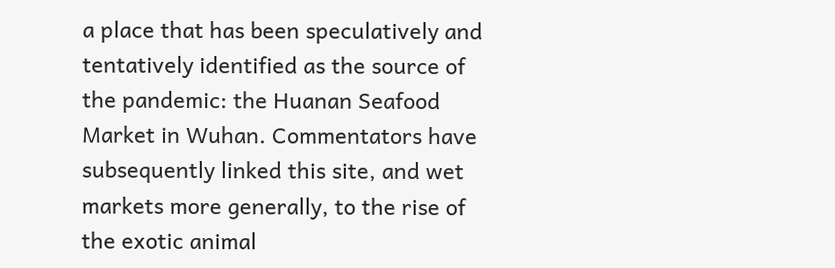a place that has been speculatively and tentatively identified as the source of the pandemic: the Huanan Seafood Market in Wuhan. Commentators have subsequently linked this site, and wet markets more generally, to the rise of the exotic animal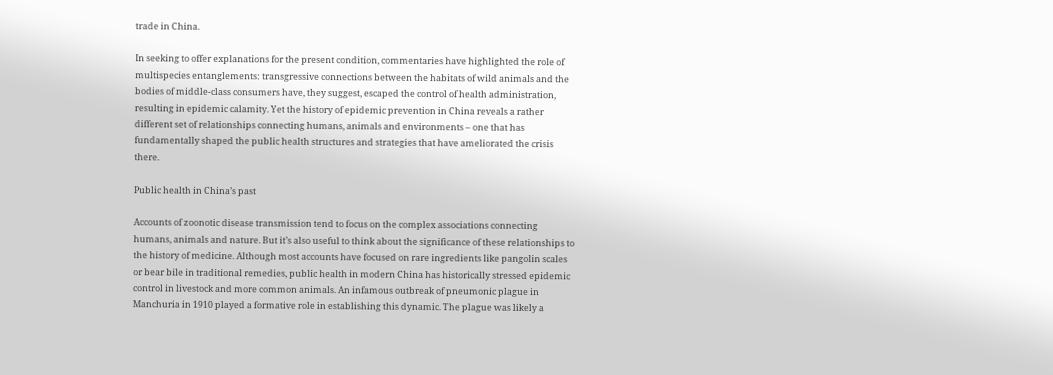trade in China.

In seeking to offer explanations for the present condition, commentaries have highlighted the role of multispecies entanglements: transgressive connections between the habitats of wild animals and the bodies of middle-class consumers have, they suggest, escaped the control of health administration, resulting in epidemic calamity. Yet the history of epidemic prevention in China reveals a rather different set of relationships connecting humans, animals and environments – one that has fundamentally shaped the public health structures and strategies that have ameliorated the crisis there.

Public health in China’s past

Accounts of zoonotic disease transmission tend to focus on the complex associations connecting humans, animals and nature. But it’s also useful to think about the significance of these relationships to the history of medicine. Although most accounts have focused on rare ingredients like pangolin scales or bear bile in traditional remedies, public health in modern China has historically stressed epidemic control in livestock and more common animals. An infamous outbreak of pneumonic plague in Manchuria in 1910 played a formative role in establishing this dynamic. The plague was likely a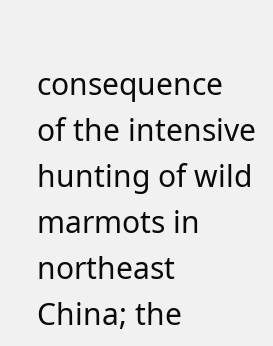consequence of the intensive hunting of wild marmots in northeast China; the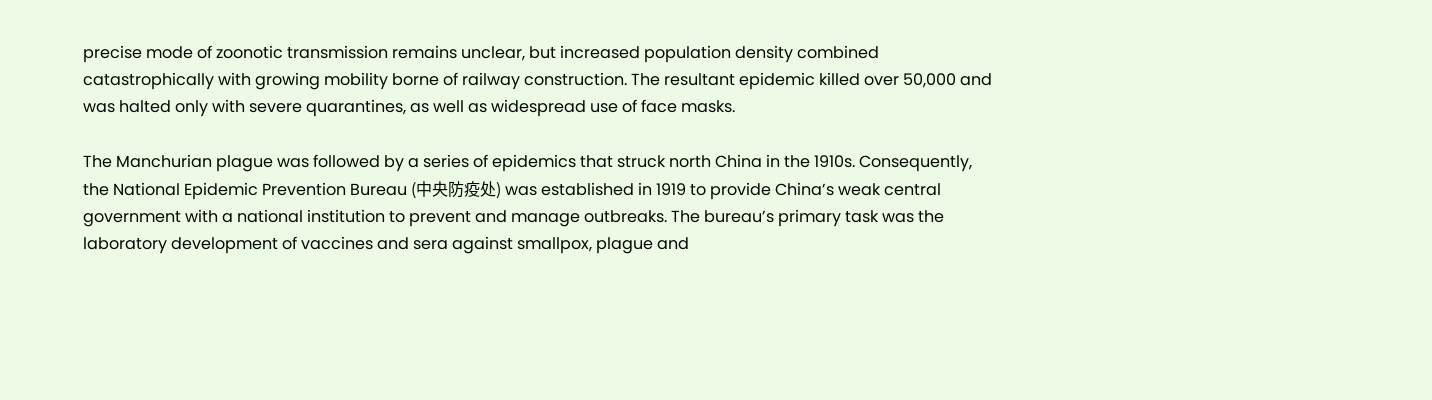precise mode of zoonotic transmission remains unclear, but increased population density combined catastrophically with growing mobility borne of railway construction. The resultant epidemic killed over 50,000 and was halted only with severe quarantines, as well as widespread use of face masks.

The Manchurian plague was followed by a series of epidemics that struck north China in the 1910s. Consequently, the National Epidemic Prevention Bureau (中央防疫处) was established in 1919 to provide China’s weak central government with a national institution to prevent and manage outbreaks. The bureau’s primary task was the laboratory development of vaccines and sera against smallpox, plague and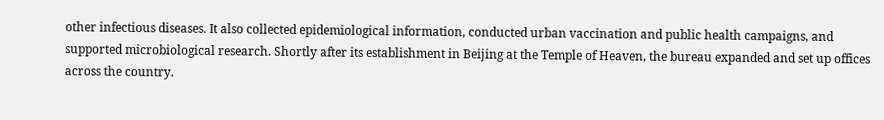other infectious diseases. It also collected epidemiological information, conducted urban vaccination and public health campaigns, and supported microbiological research. Shortly after its establishment in Beijing at the Temple of Heaven, the bureau expanded and set up offices across the country.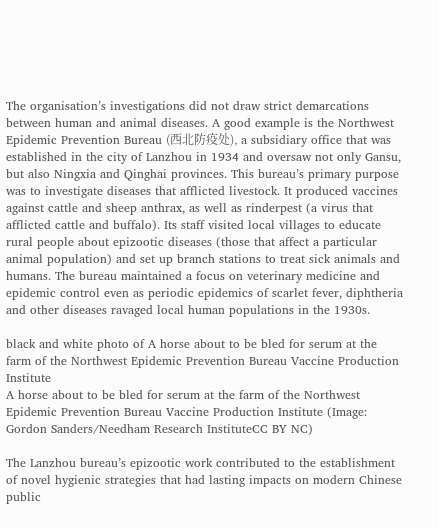The organisation’s investigations did not draw strict demarcations between human and animal diseases. A good example is the Northwest Epidemic Prevention Bureau (西北防疫处), a subsidiary office that was established in the city of Lanzhou in 1934 and oversaw not only Gansu, but also Ningxia and Qinghai provinces. This bureau’s primary purpose was to investigate diseases that afflicted livestock. It produced vaccines against cattle and sheep anthrax, as well as rinderpest (a virus that afflicted cattle and buffalo). Its staff visited local villages to educate rural people about epizootic diseases (those that affect a particular animal population) and set up branch stations to treat sick animals and humans. The bureau maintained a focus on veterinary medicine and epidemic control even as periodic epidemics of scarlet fever, diphtheria and other diseases ravaged local human populations in the 1930s.

black and white photo of A horse about to be bled for serum at the farm of the Northwest Epidemic Prevention Bureau Vaccine Production Institute
A horse about to be bled for serum at the farm of the Northwest Epidemic Prevention Bureau Vaccine Production Institute (Image: Gordon Sanders/Needham Research InstituteCC BY NC)

The Lanzhou bureau’s epizootic work contributed to the establishment of novel hygienic strategies that had lasting impacts on modern Chinese public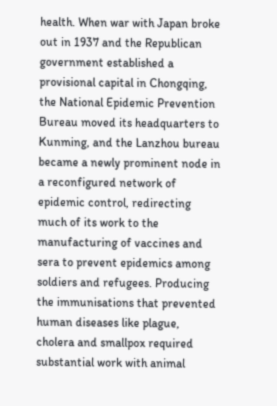health. When war with Japan broke out in 1937 and the Republican government established a provisional capital in Chongqing, the National Epidemic Prevention Bureau moved its headquarters to Kunming, and the Lanzhou bureau became a newly prominent node in a reconfigured network of epidemic control, redirecting much of its work to the manufacturing of vaccines and sera to prevent epidemics among soldiers and refugees. Producing the immunisations that prevented human diseases like plague, cholera and smallpox required substantial work with animal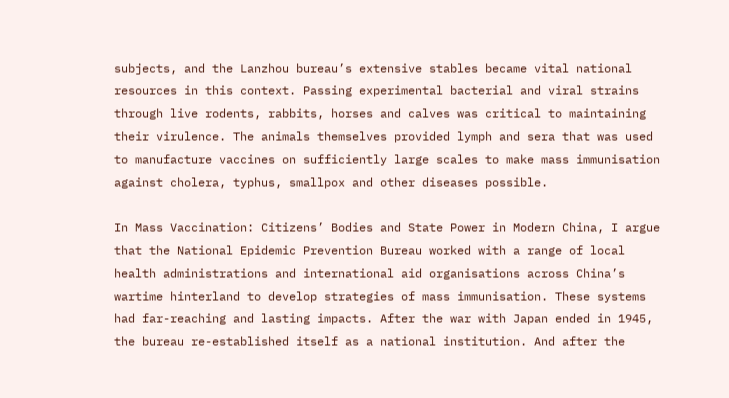subjects, and the Lanzhou bureau’s extensive stables became vital national resources in this context. Passing experimental bacterial and viral strains through live rodents, rabbits, horses and calves was critical to maintaining their virulence. The animals themselves provided lymph and sera that was used to manufacture vaccines on sufficiently large scales to make mass immunisation against cholera, typhus, smallpox and other diseases possible.

In Mass Vaccination: Citizens’ Bodies and State Power in Modern China, I argue that the National Epidemic Prevention Bureau worked with a range of local health administrations and international aid organisations across China’s wartime hinterland to develop strategies of mass immunisation. These systems had far-reaching and lasting impacts. After the war with Japan ended in 1945, the bureau re-established itself as a national institution. And after the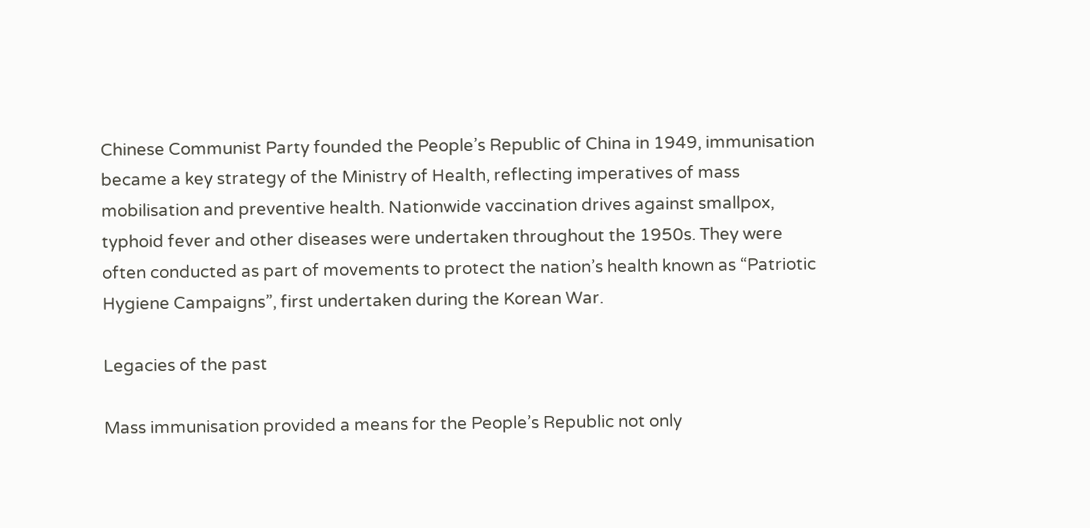Chinese Communist Party founded the People’s Republic of China in 1949, immunisation became a key strategy of the Ministry of Health, reflecting imperatives of mass mobilisation and preventive health. Nationwide vaccination drives against smallpox, typhoid fever and other diseases were undertaken throughout the 1950s. They were often conducted as part of movements to protect the nation’s health known as “Patriotic Hygiene Campaigns”, first undertaken during the Korean War.

Legacies of the past

Mass immunisation provided a means for the People’s Republic not only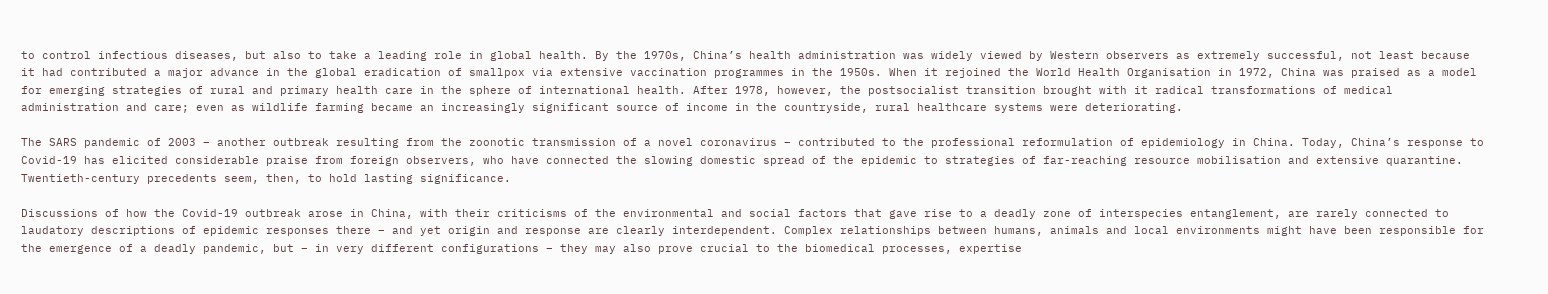to control infectious diseases, but also to take a leading role in global health. By the 1970s, China’s health administration was widely viewed by Western observers as extremely successful, not least because it had contributed a major advance in the global eradication of smallpox via extensive vaccination programmes in the 1950s. When it rejoined the World Health Organisation in 1972, China was praised as a model for emerging strategies of rural and primary health care in the sphere of international health. After 1978, however, the postsocialist transition brought with it radical transformations of medical administration and care; even as wildlife farming became an increasingly significant source of income in the countryside, rural healthcare systems were deteriorating.

The SARS pandemic of 2003 – another outbreak resulting from the zoonotic transmission of a novel coronavirus – contributed to the professional reformulation of epidemiology in China. Today, China’s response to Covid-19 has elicited considerable praise from foreign observers, who have connected the slowing domestic spread of the epidemic to strategies of far-reaching resource mobilisation and extensive quarantine. Twentieth-century precedents seem, then, to hold lasting significance.

Discussions of how the Covid-19 outbreak arose in China, with their criticisms of the environmental and social factors that gave rise to a deadly zone of interspecies entanglement, are rarely connected to laudatory descriptions of epidemic responses there – and yet origin and response are clearly interdependent. Complex relationships between humans, animals and local environments might have been responsible for the emergence of a deadly pandemic, but – in very different configurations – they may also prove crucial to the biomedical processes, expertise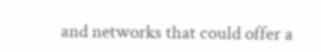and networks that could offer a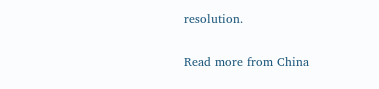resolution.

Read more from China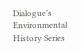Dialogue’s Environmental History Series